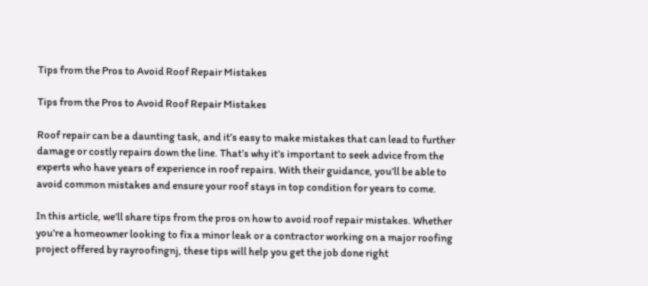Tips from the Pros to Avoid Roof Repair Mistakes

Tips from the Pros to Avoid Roof Repair Mistakes

Roof repair can be a daunting task, and it’s easy to make mistakes that can lead to further damage or costly repairs down the line. That’s why it’s important to seek advice from the experts who have years of experience in roof repairs. With their guidance, you’ll be able to avoid common mistakes and ensure your roof stays in top condition for years to come.

In this article, we’ll share tips from the pros on how to avoid roof repair mistakes. Whether you’re a homeowner looking to fix a minor leak or a contractor working on a major roofing project offered by rayroofingnj, these tips will help you get the job done right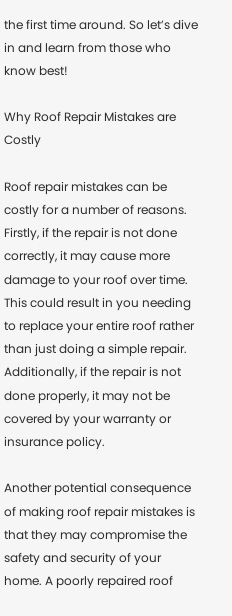the first time around. So let’s dive in and learn from those who know best!

Why Roof Repair Mistakes are Costly

Roof repair mistakes can be costly for a number of reasons. Firstly, if the repair is not done correctly, it may cause more damage to your roof over time. This could result in you needing to replace your entire roof rather than just doing a simple repair. Additionally, if the repair is not done properly, it may not be covered by your warranty or insurance policy.

Another potential consequence of making roof repair mistakes is that they may compromise the safety and security of your home. A poorly repaired roof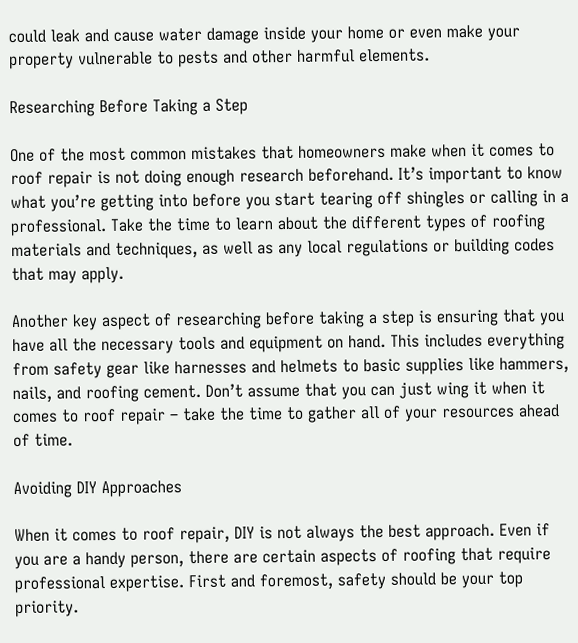could leak and cause water damage inside your home or even make your property vulnerable to pests and other harmful elements.

Researching Before Taking a Step

One of the most common mistakes that homeowners make when it comes to roof repair is not doing enough research beforehand. It’s important to know what you’re getting into before you start tearing off shingles or calling in a professional. Take the time to learn about the different types of roofing materials and techniques, as well as any local regulations or building codes that may apply.

Another key aspect of researching before taking a step is ensuring that you have all the necessary tools and equipment on hand. This includes everything from safety gear like harnesses and helmets to basic supplies like hammers, nails, and roofing cement. Don’t assume that you can just wing it when it comes to roof repair – take the time to gather all of your resources ahead of time.

Avoiding DIY Approaches

When it comes to roof repair, DIY is not always the best approach. Even if you are a handy person, there are certain aspects of roofing that require professional expertise. First and foremost, safety should be your top priority.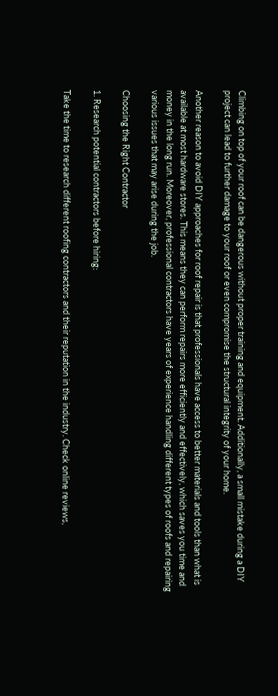Climbing on top of your roof can be dangerous without proper training and equipment. Additionally, a small mistake during a DIY project can lead to further damage to your roof or even compromise the structural integrity of your home.

Another reason to avoid DIY approaches for roof repair is that professionals have access to better materials and tools than what is available at most hardware stores. This means they can perform repairs more efficiently and effectively, which saves you time and money in the long run. Moreover, professional contractors have years of experience handling different types of roofs and repairing various issues that may arise during the job.

Choosing the Right Contractor

1. Research potential contractors before hiring:

Take the time to research different roofing contractors and their reputation in the industry. Check online reviews,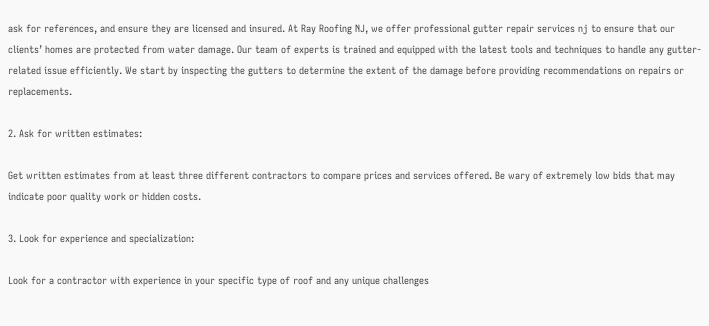ask for references, and ensure they are licensed and insured. At Ray Roofing NJ, we offer professional gutter repair services nj to ensure that our clients’ homes are protected from water damage. Our team of experts is trained and equipped with the latest tools and techniques to handle any gutter-related issue efficiently. We start by inspecting the gutters to determine the extent of the damage before providing recommendations on repairs or replacements.

2. Ask for written estimates:

Get written estimates from at least three different contractors to compare prices and services offered. Be wary of extremely low bids that may indicate poor quality work or hidden costs.

3. Look for experience and specialization:

Look for a contractor with experience in your specific type of roof and any unique challenges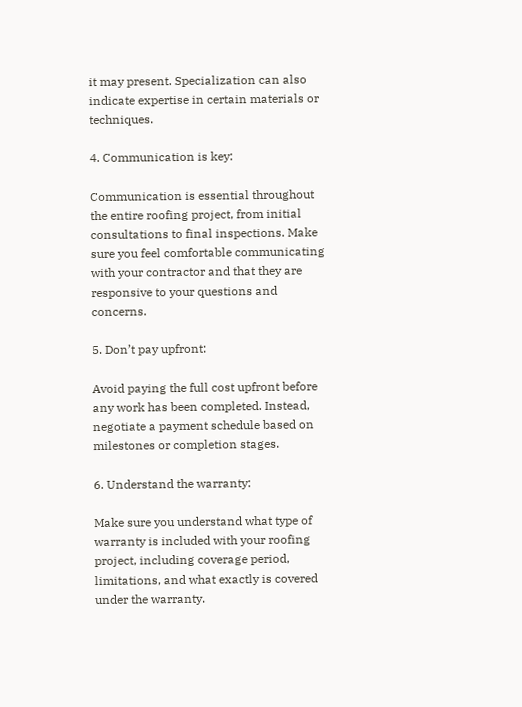it may present. Specialization can also indicate expertise in certain materials or techniques.

4. Communication is key:

Communication is essential throughout the entire roofing project, from initial consultations to final inspections. Make sure you feel comfortable communicating with your contractor and that they are responsive to your questions and concerns.

5. Don’t pay upfront:

Avoid paying the full cost upfront before any work has been completed. Instead, negotiate a payment schedule based on milestones or completion stages.

6. Understand the warranty:

Make sure you understand what type of warranty is included with your roofing project, including coverage period, limitations, and what exactly is covered under the warranty.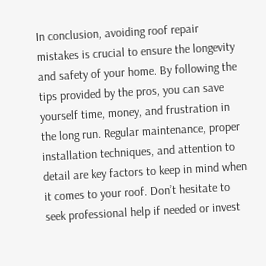In conclusion, avoiding roof repair mistakes is crucial to ensure the longevity and safety of your home. By following the tips provided by the pros, you can save yourself time, money, and frustration in the long run. Regular maintenance, proper installation techniques, and attention to detail are key factors to keep in mind when it comes to your roof. Don’t hesitate to seek professional help if needed or invest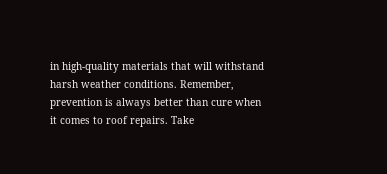in high-quality materials that will withstand harsh weather conditions. Remember, prevention is always better than cure when it comes to roof repairs. Take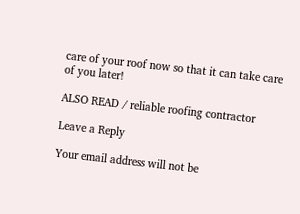care of your roof now so that it can take care of you later!

ALSO READ / reliable roofing contractor

Leave a Reply

Your email address will not be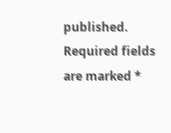published. Required fields are marked *